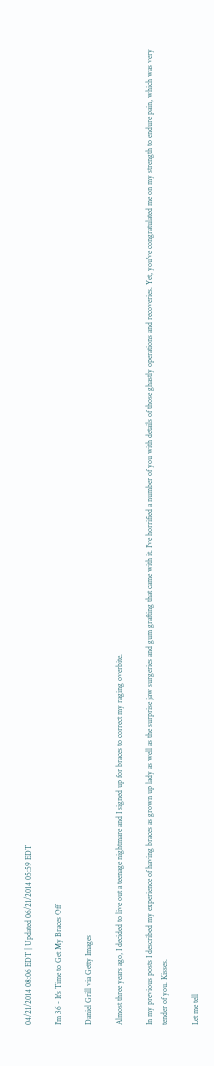04/21/2014 08:06 EDT | Updated 06/21/2014 05:59 EDT

I'm 36 - It's Time to Get My Braces Off

Daniel Grill via Getty Images

Almost three years ago, I decided to live out a teenage nightmare and I signed up for braces to correct my raging overbite.

In my previous posts I described my experience of having braces as grown up lady as well as the surprise jaw surgeries and gum grafting that came with it. I've horrified a number of you with details of those ghastly operations and recoveries. Yet, you've congratulated me on my strength to endure pain, which was very tender of you. Kisses.

Let me tell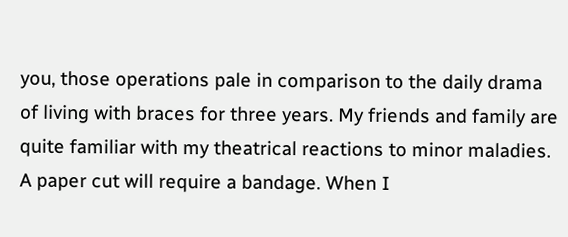you, those operations pale in comparison to the daily drama of living with braces for three years. My friends and family are quite familiar with my theatrical reactions to minor maladies. A paper cut will require a bandage. When I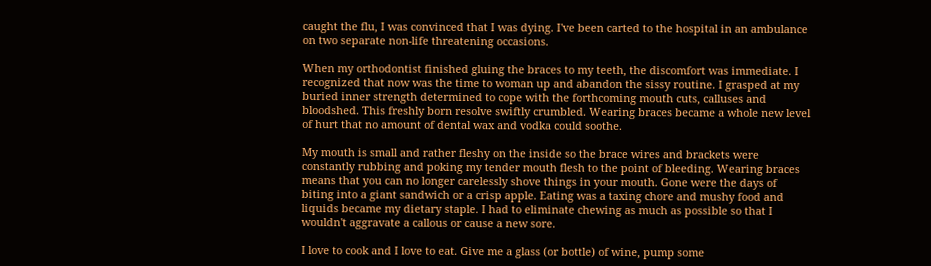caught the flu, I was convinced that I was dying. I've been carted to the hospital in an ambulance on two separate non-life threatening occasions.

When my orthodontist finished gluing the braces to my teeth, the discomfort was immediate. I recognized that now was the time to woman up and abandon the sissy routine. I grasped at my buried inner strength determined to cope with the forthcoming mouth cuts, calluses and bloodshed. This freshly born resolve swiftly crumbled. Wearing braces became a whole new level of hurt that no amount of dental wax and vodka could soothe.

My mouth is small and rather fleshy on the inside so the brace wires and brackets were constantly rubbing and poking my tender mouth flesh to the point of bleeding. Wearing braces means that you can no longer carelessly shove things in your mouth. Gone were the days of biting into a giant sandwich or a crisp apple. Eating was a taxing chore and mushy food and liquids became my dietary staple. I had to eliminate chewing as much as possible so that I wouldn't aggravate a callous or cause a new sore.

I love to cook and I love to eat. Give me a glass (or bottle) of wine, pump some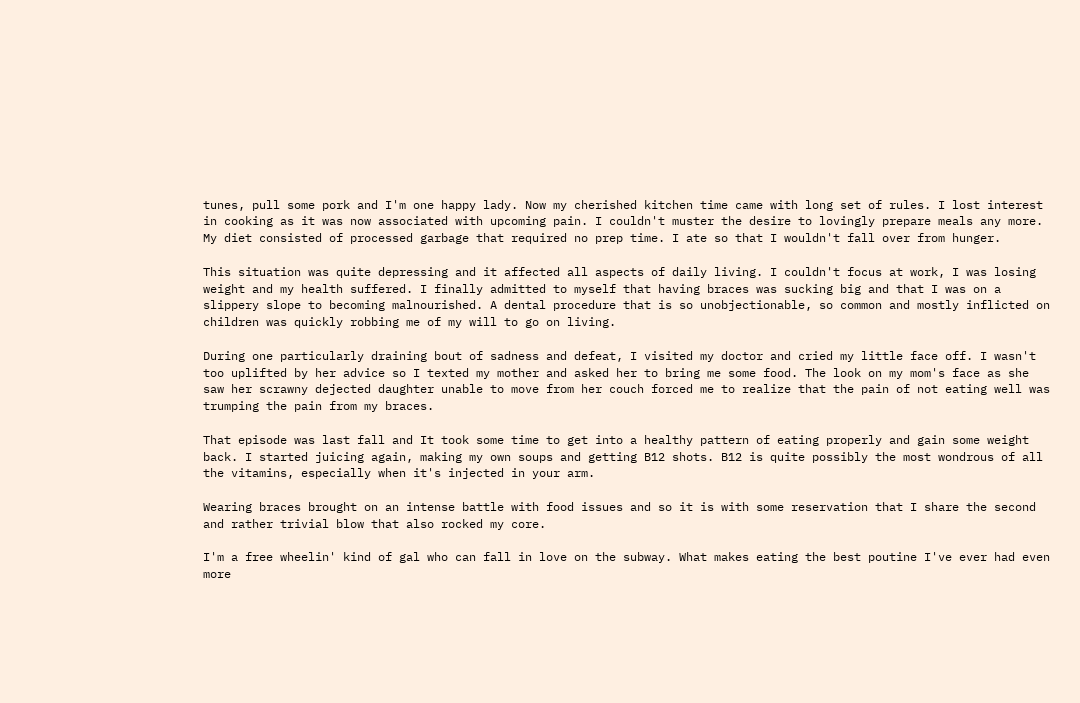tunes, pull some pork and I'm one happy lady. Now my cherished kitchen time came with long set of rules. I lost interest in cooking as it was now associated with upcoming pain. I couldn't muster the desire to lovingly prepare meals any more. My diet consisted of processed garbage that required no prep time. I ate so that I wouldn't fall over from hunger.

This situation was quite depressing and it affected all aspects of daily living. I couldn't focus at work, I was losing weight and my health suffered. I finally admitted to myself that having braces was sucking big and that I was on a slippery slope to becoming malnourished. A dental procedure that is so unobjectionable, so common and mostly inflicted on children was quickly robbing me of my will to go on living.

During one particularly draining bout of sadness and defeat, I visited my doctor and cried my little face off. I wasn't too uplifted by her advice so I texted my mother and asked her to bring me some food. The look on my mom's face as she saw her scrawny dejected daughter unable to move from her couch forced me to realize that the pain of not eating well was trumping the pain from my braces.

That episode was last fall and It took some time to get into a healthy pattern of eating properly and gain some weight back. I started juicing again, making my own soups and getting B12 shots. B12 is quite possibly the most wondrous of all the vitamins, especially when it's injected in your arm.

Wearing braces brought on an intense battle with food issues and so it is with some reservation that I share the second and rather trivial blow that also rocked my core.

I'm a free wheelin' kind of gal who can fall in love on the subway. What makes eating the best poutine I've ever had even more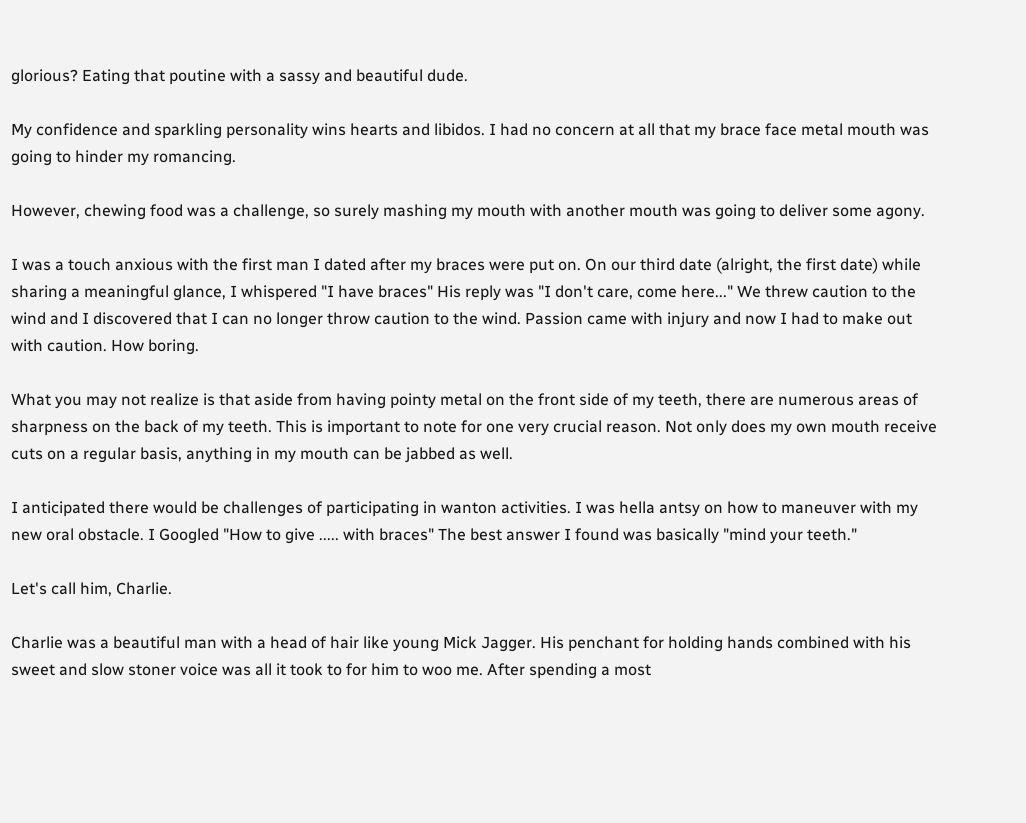glorious? Eating that poutine with a sassy and beautiful dude.

My confidence and sparkling personality wins hearts and libidos. I had no concern at all that my brace face metal mouth was going to hinder my romancing.

However, chewing food was a challenge, so surely mashing my mouth with another mouth was going to deliver some agony.

I was a touch anxious with the first man I dated after my braces were put on. On our third date (alright, the first date) while sharing a meaningful glance, I whispered "I have braces" His reply was "I don't care, come here..." We threw caution to the wind and I discovered that I can no longer throw caution to the wind. Passion came with injury and now I had to make out with caution. How boring.

What you may not realize is that aside from having pointy metal on the front side of my teeth, there are numerous areas of sharpness on the back of my teeth. This is important to note for one very crucial reason. Not only does my own mouth receive cuts on a regular basis, anything in my mouth can be jabbed as well.

I anticipated there would be challenges of participating in wanton activities. I was hella antsy on how to maneuver with my new oral obstacle. I Googled "How to give ..... with braces" The best answer I found was basically "mind your teeth."

Let's call him, Charlie.

Charlie was a beautiful man with a head of hair like young Mick Jagger. His penchant for holding hands combined with his sweet and slow stoner voice was all it took to for him to woo me. After spending a most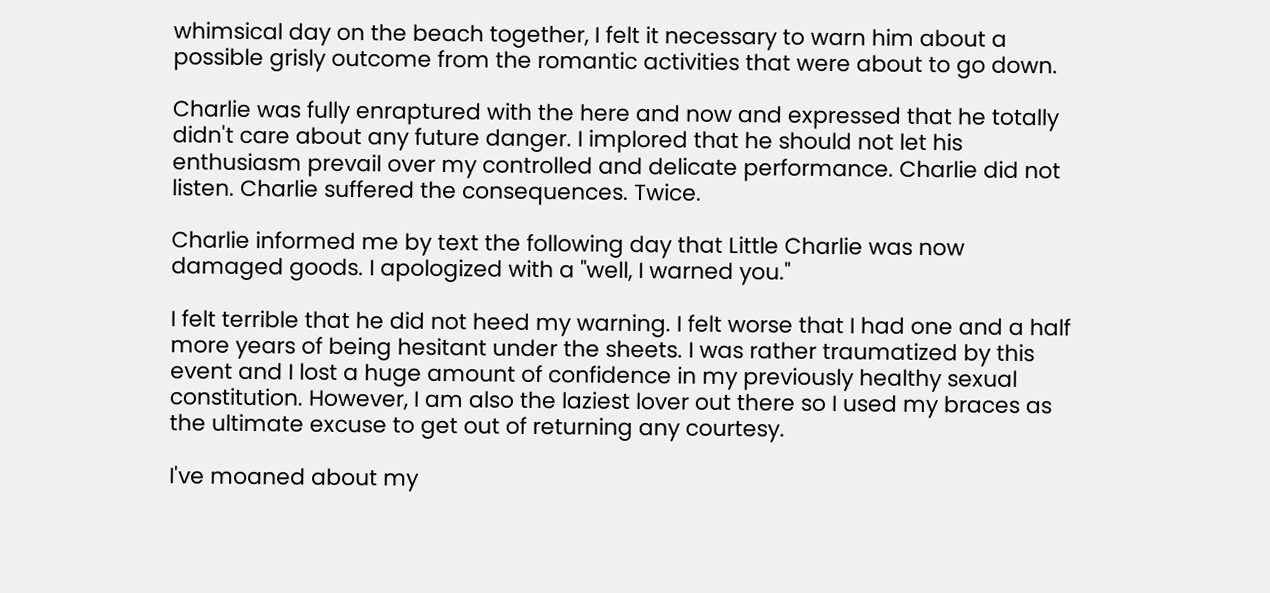whimsical day on the beach together, I felt it necessary to warn him about a possible grisly outcome from the romantic activities that were about to go down.

Charlie was fully enraptured with the here and now and expressed that he totally didn't care about any future danger. I implored that he should not let his enthusiasm prevail over my controlled and delicate performance. Charlie did not listen. Charlie suffered the consequences. Twice.

Charlie informed me by text the following day that Little Charlie was now damaged goods. I apologized with a "well, I warned you."

I felt terrible that he did not heed my warning. I felt worse that I had one and a half more years of being hesitant under the sheets. I was rather traumatized by this event and I lost a huge amount of confidence in my previously healthy sexual constitution. However, I am also the laziest lover out there so I used my braces as the ultimate excuse to get out of returning any courtesy.

I've moaned about my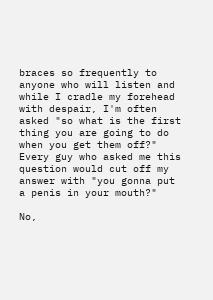braces so frequently to anyone who will listen and while I cradle my forehead with despair, I'm often asked "so what is the first thing you are going to do when you get them off?" Every guy who asked me this question would cut off my answer with "you gonna put a penis in your mouth?"

No,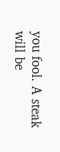you fool. A steak will be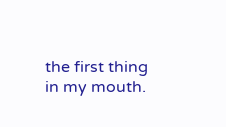the first thing in my mouth.